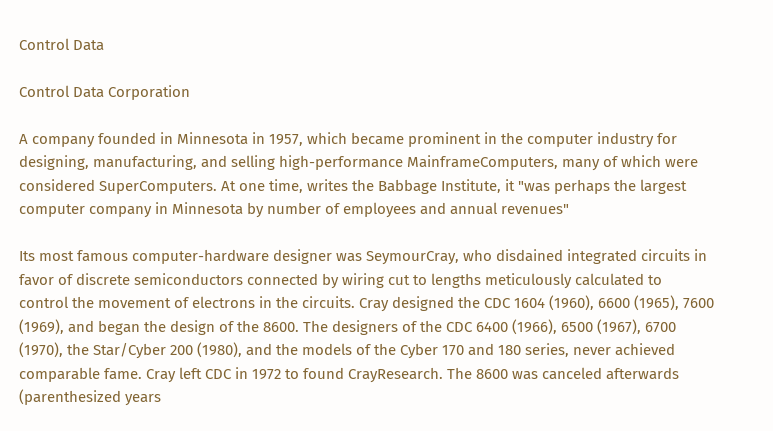Control Data

Control Data Corporation

A company founded in Minnesota in 1957, which became prominent in the computer industry for designing, manufacturing, and selling high-performance MainframeComputers, many of which were considered SuperComputers. At one time, writes the Babbage Institute, it "was perhaps the largest computer company in Minnesota by number of employees and annual revenues"

Its most famous computer-hardware designer was SeymourCray, who disdained integrated circuits in favor of discrete semiconductors connected by wiring cut to lengths meticulously calculated to control the movement of electrons in the circuits. Cray designed the CDC 1604 (1960), 6600 (1965), 7600 (1969), and began the design of the 8600. The designers of the CDC 6400 (1966), 6500 (1967), 6700 (1970), the Star/Cyber 200 (1980), and the models of the Cyber 170 and 180 series, never achieved comparable fame. Cray left CDC in 1972 to found CrayResearch. The 8600 was canceled afterwards (parenthesized years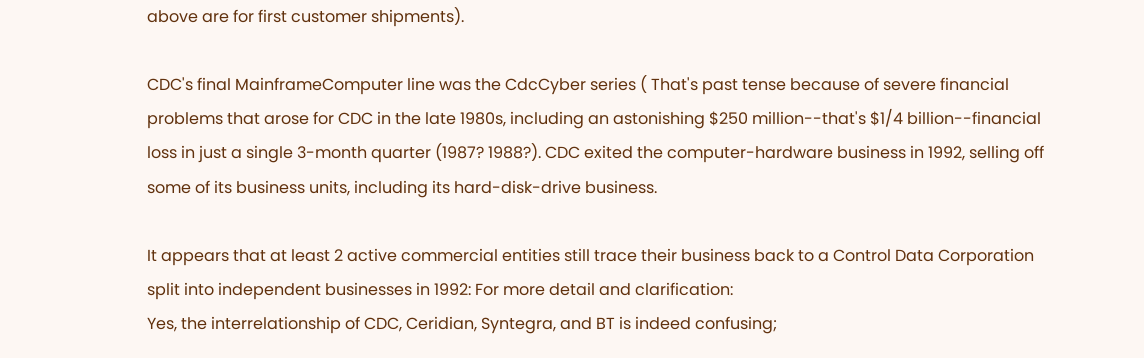above are for first customer shipments).

CDC's final MainframeComputer line was the CdcCyber series ( That's past tense because of severe financial problems that arose for CDC in the late 1980s, including an astonishing $250 million--that's $1/4 billion--financial loss in just a single 3-month quarter (1987? 1988?). CDC exited the computer-hardware business in 1992, selling off some of its business units, including its hard-disk-drive business.

It appears that at least 2 active commercial entities still trace their business back to a Control Data Corporation split into independent businesses in 1992: For more detail and clarification:
Yes, the interrelationship of CDC, Ceridian, Syntegra, and BT is indeed confusing;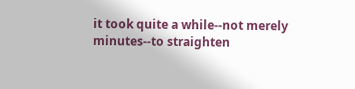it took quite a while--not merely minutes--to straighten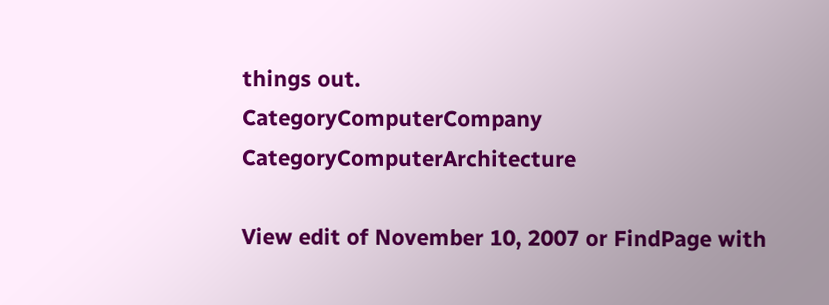things out.
CategoryComputerCompany CategoryComputerArchitecture

View edit of November 10, 2007 or FindPage with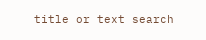title or text search